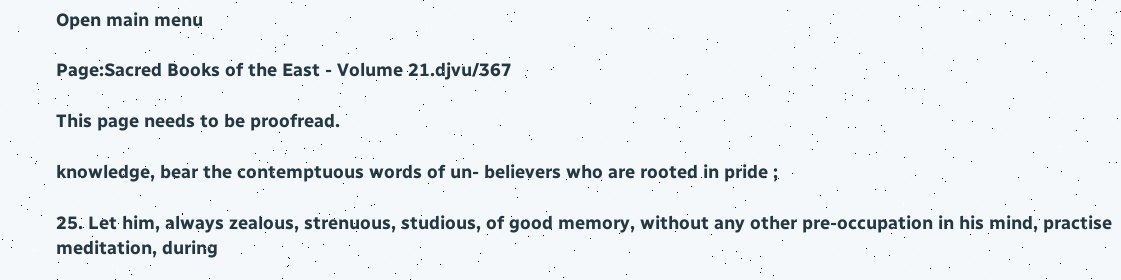Open main menu

Page:Sacred Books of the East - Volume 21.djvu/367

This page needs to be proofread.

knowledge, bear the contemptuous words of un- believers who are rooted in pride ;

25. Let him, always zealous, strenuous, studious, of good memory, without any other pre-occupation in his mind, practise meditation, during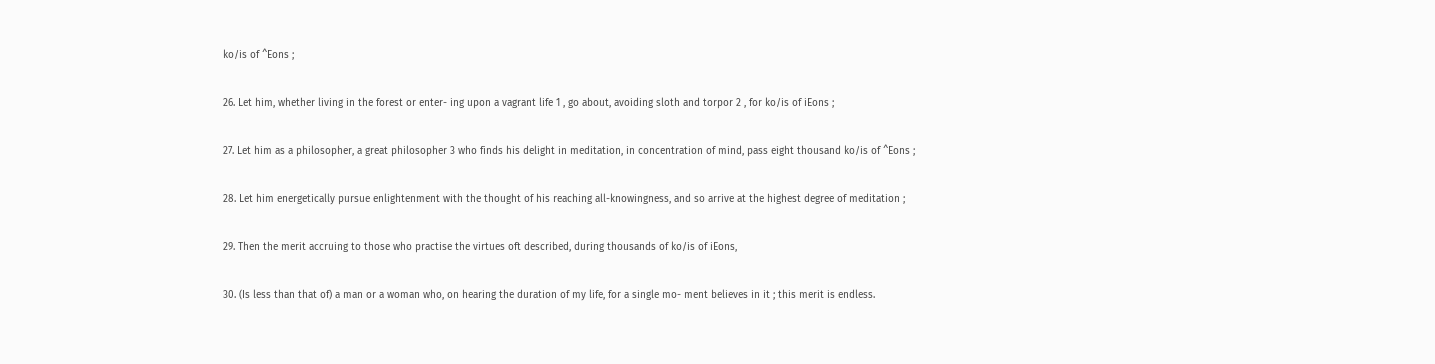ko/is of ^Eons ;

26. Let him, whether living in the forest or enter- ing upon a vagrant life 1 , go about, avoiding sloth and torpor 2 , for ko/is of iEons ;

27. Let him as a philosopher, a great philosopher 3 who finds his delight in meditation, in concentration of mind, pass eight thousand ko/is of ^Eons ;

28. Let him energetically pursue enlightenment with the thought of his reaching all-knowingness, and so arrive at the highest degree of meditation ;

29. Then the merit accruing to those who practise the virtues oft described, during thousands of ko/is of iEons,

30. (Is less than that of) a man or a woman who, on hearing the duration of my life, for a single mo- ment believes in it ; this merit is endless.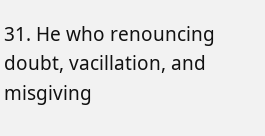31. He who renouncing doubt, vacillation, and misgiving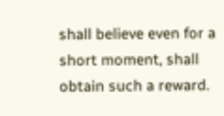shall believe even for a short moment, shall obtain such a reward.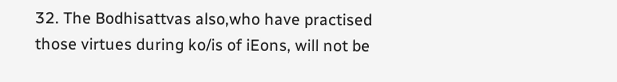32. The Bodhisattvas also,who have practised those virtues during ko/is of iEons, will not be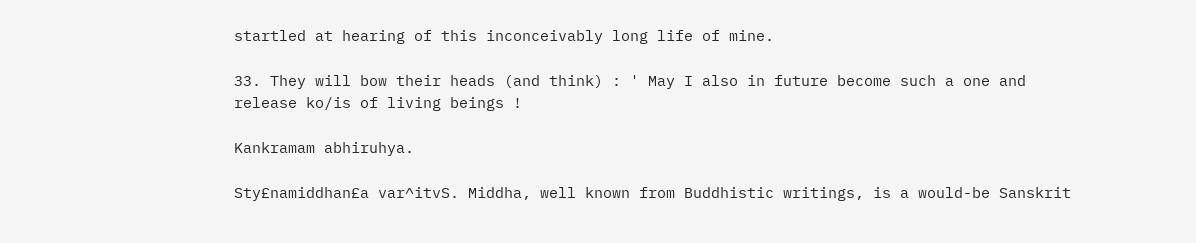startled at hearing of this inconceivably long life of mine.

33. They will bow their heads (and think) : ' May I also in future become such a one and release ko/is of living beings !

Kankramam abhiruhya.

Sty£namiddhan£a var^itvS. Middha, well known from Buddhistic writings, is a would-be Sanskrit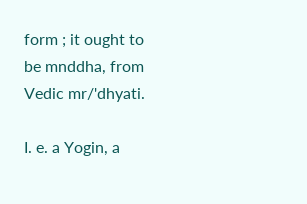form ; it ought to be mnddha, from Vedic mr/'dhyati.

I. e. a Yogin, a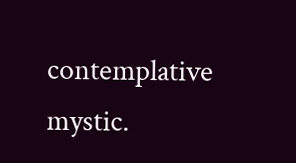contemplative mystic.